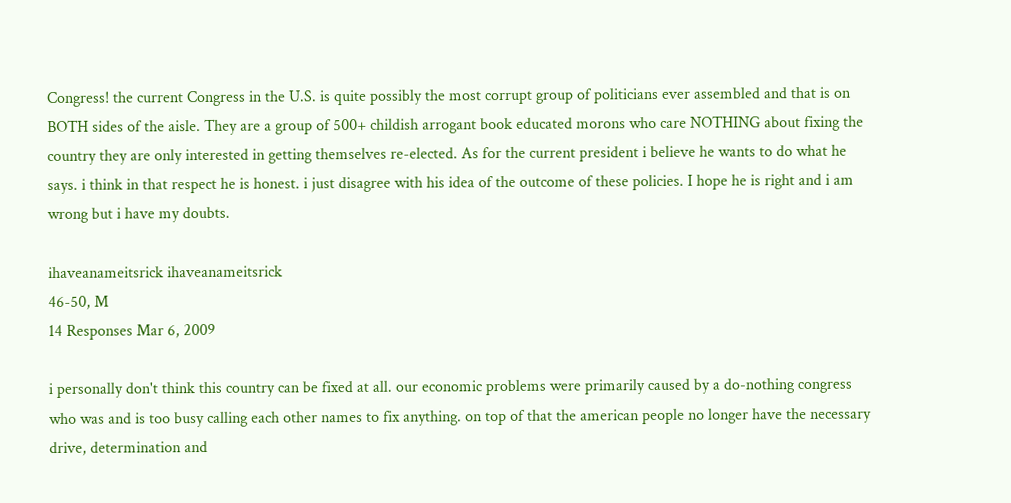Congress! the current Congress in the U.S. is quite possibly the most corrupt group of politicians ever assembled and that is on BOTH sides of the aisle. They are a group of 500+ childish arrogant book educated morons who care NOTHING about fixing the country they are only interested in getting themselves re-elected. As for the current president i believe he wants to do what he says. i think in that respect he is honest. i just disagree with his idea of the outcome of these policies. I hope he is right and i am wrong but i have my doubts.

ihaveanameitsrick ihaveanameitsrick
46-50, M
14 Responses Mar 6, 2009

i personally don't think this country can be fixed at all. our economic problems were primarily caused by a do-nothing congress who was and is too busy calling each other names to fix anything. on top of that the american people no longer have the necessary drive, determination and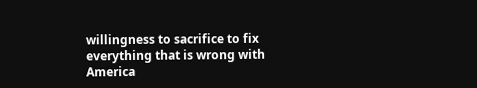willingness to sacrifice to fix everything that is wrong with America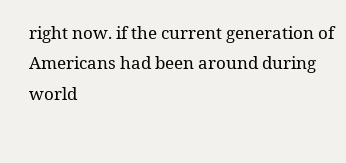right now. if the current generation of Americans had been around during world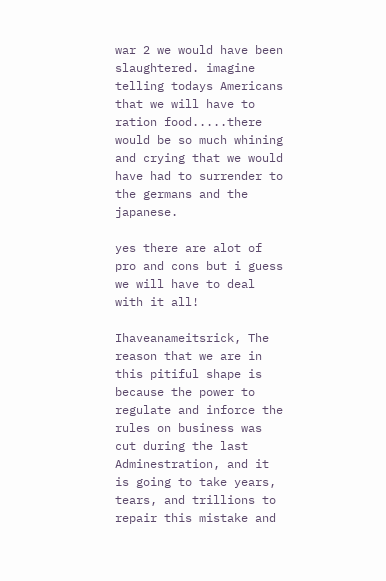war 2 we would have been slaughtered. imagine telling todays Americans that we will have to ration food.....there would be so much whining and crying that we would have had to surrender to the germans and the japanese.

yes there are alot of pro and cons but i guess we will have to deal with it all!

Ihaveanameitsrick, The reason that we are in this pitiful shape is because the power to regulate and inforce the rules on business was cut during the last Adminestration, and it is going to take years, tears, and trillions to repair this mistake and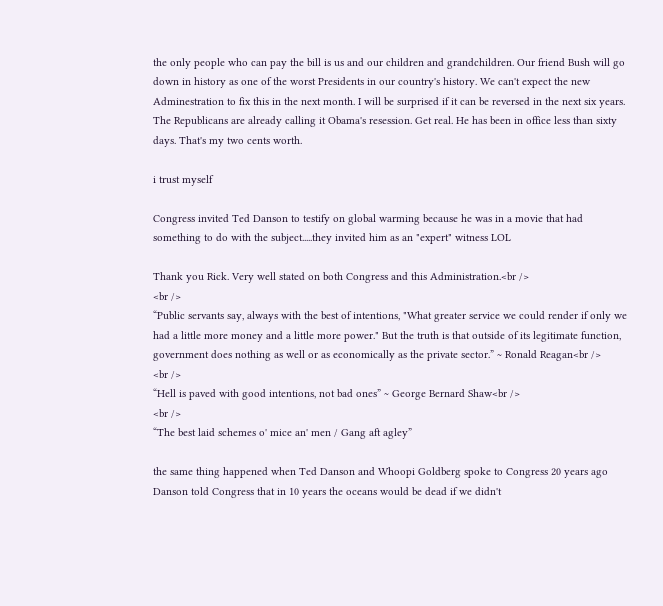the only people who can pay the bill is us and our children and grandchildren. Our friend Bush will go down in history as one of the worst Presidents in our country's history. We can't expect the new Adminestration to fix this in the next month. I will be surprised if it can be reversed in the next six years. The Republicans are already calling it Obama's resession. Get real. He has been in office less than sixty days. That's my two cents worth.

i trust myself

Congress invited Ted Danson to testify on global warming because he was in a movie that had something to do with the subject.....they invited him as an "expert" witness LOL

Thank you Rick. Very well stated on both Congress and this Administration.<br />
<br />
“Public servants say, always with the best of intentions, "What greater service we could render if only we had a little more money and a little more power." But the truth is that outside of its legitimate function, government does nothing as well or as economically as the private sector.” ~ Ronald Reagan<br />
<br />
“Hell is paved with good intentions, not bad ones” ~ George Bernard Shaw<br />
<br />
“The best laid schemes o' mice an' men / Gang aft agley”

the same thing happened when Ted Danson and Whoopi Goldberg spoke to Congress 20 years ago Danson told Congress that in 10 years the oceans would be dead if we didn't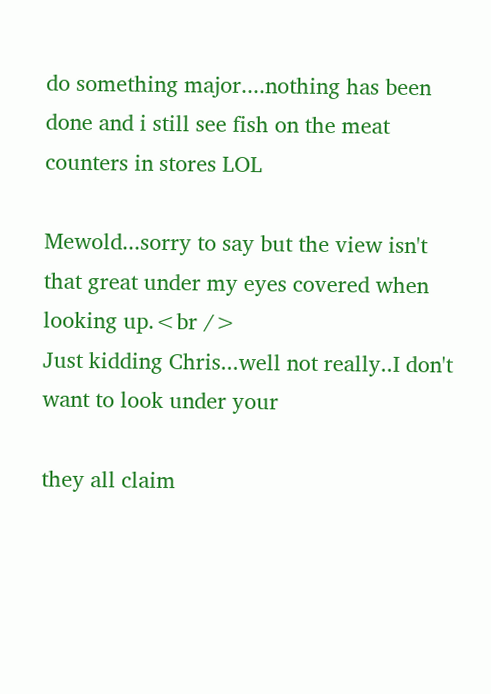do something major....nothing has been done and i still see fish on the meat counters in stores LOL

Mewold...sorry to say but the view isn't that great under my eyes covered when looking up.<br />
Just kidding Chris...well not really..I don't want to look under your

they all claim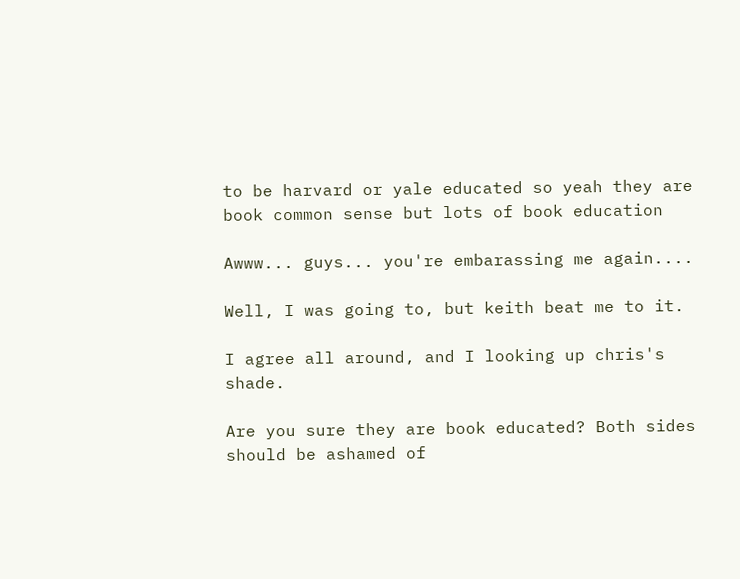to be harvard or yale educated so yeah they are book common sense but lots of book education

Awww... guys... you're embarassing me again....

Well, I was going to, but keith beat me to it.

I agree all around, and I looking up chris's shade.

Are you sure they are book educated? Both sides should be ashamed of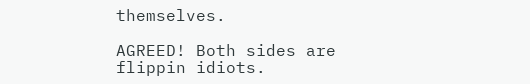themselves.

AGREED! Both sides are flippin idiots.